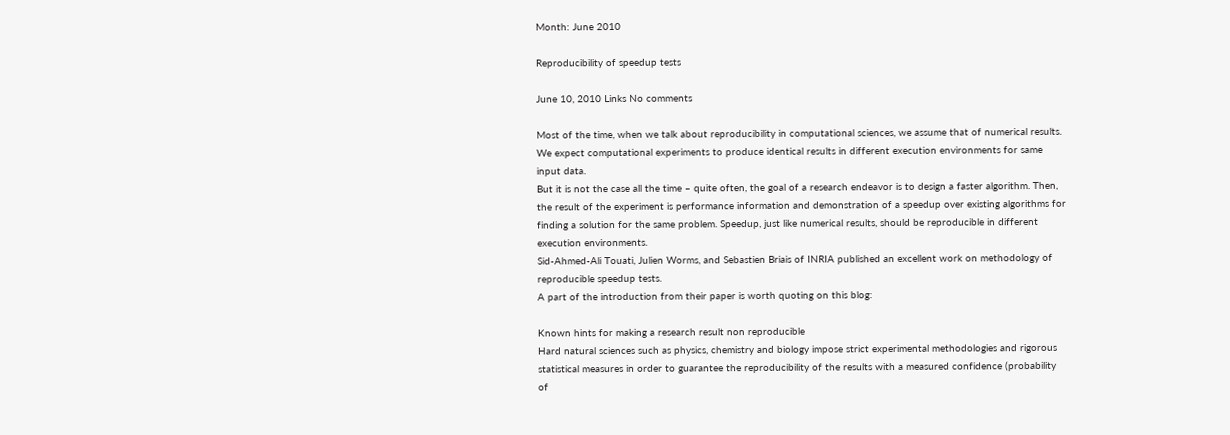Month: June 2010

Reproducibility of speedup tests

June 10, 2010 Links No comments

Most of the time, when we talk about reproducibility in computational sciences, we assume that of numerical results. We expect computational experiments to produce identical results in different execution environments for same input data.
But it is not the case all the time – quite often, the goal of a research endeavor is to design a faster algorithm. Then, the result of the experiment is performance information and demonstration of a speedup over existing algorithms for finding a solution for the same problem. Speedup, just like numerical results, should be reproducible in different execution environments.
Sid-Ahmed-Ali Touati, Julien Worms, and Sebastien Briais of INRIA published an excellent work on methodology of reproducible speedup tests.
A part of the introduction from their paper is worth quoting on this blog:

Known hints for making a research result non reproducible
Hard natural sciences such as physics, chemistry and biology impose strict experimental methodologies and rigorous statistical measures in order to guarantee the reproducibility of the results with a measured confidence (probability of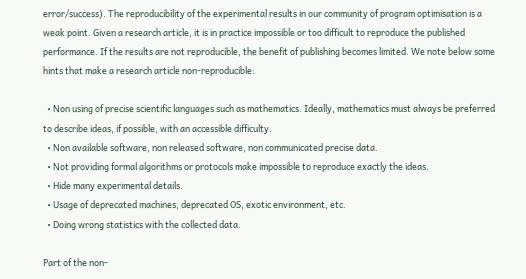error/success). The reproducibility of the experimental results in our community of program optimisation is a weak point. Given a research article, it is in practice impossible or too difficult to reproduce the published performance. If the results are not reproducible, the benefit of publishing becomes limited. We note below some hints that make a research article non-reproducible:

  • Non using of precise scientific languages such as mathematics. Ideally, mathematics must always be preferred to describe ideas, if possible, with an accessible difficulty.
  • Non available software, non released software, non communicated precise data.
  • Not providing formal algorithms or protocols make impossible to reproduce exactly the ideas.
  • Hide many experimental details.
  • Usage of deprecated machines, deprecated OS, exotic environment, etc.
  • Doing wrong statistics with the collected data.

Part of the non-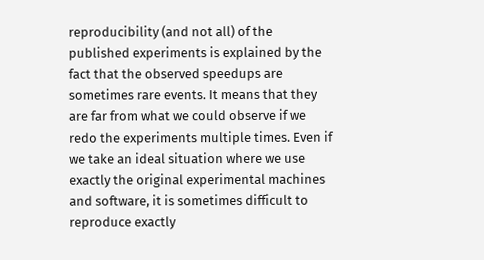reproducibility (and not all) of the published experiments is explained by the fact that the observed speedups are sometimes rare events. It means that they are far from what we could observe if we redo the experiments multiple times. Even if we take an ideal situation where we use exactly the original experimental machines and software, it is sometimes difficult to reproduce exactly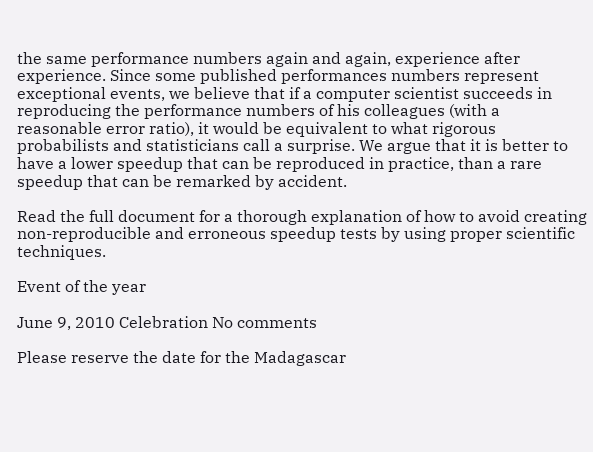the same performance numbers again and again, experience after experience. Since some published performances numbers represent exceptional events, we believe that if a computer scientist succeeds in reproducing the performance numbers of his colleagues (with a reasonable error ratio), it would be equivalent to what rigorous probabilists and statisticians call a surprise. We argue that it is better to have a lower speedup that can be reproduced in practice, than a rare speedup that can be remarked by accident.

Read the full document for a thorough explanation of how to avoid creating non-reproducible and erroneous speedup tests by using proper scientific techniques.

Event of the year

June 9, 2010 Celebration No comments

Please reserve the date for the Madagascar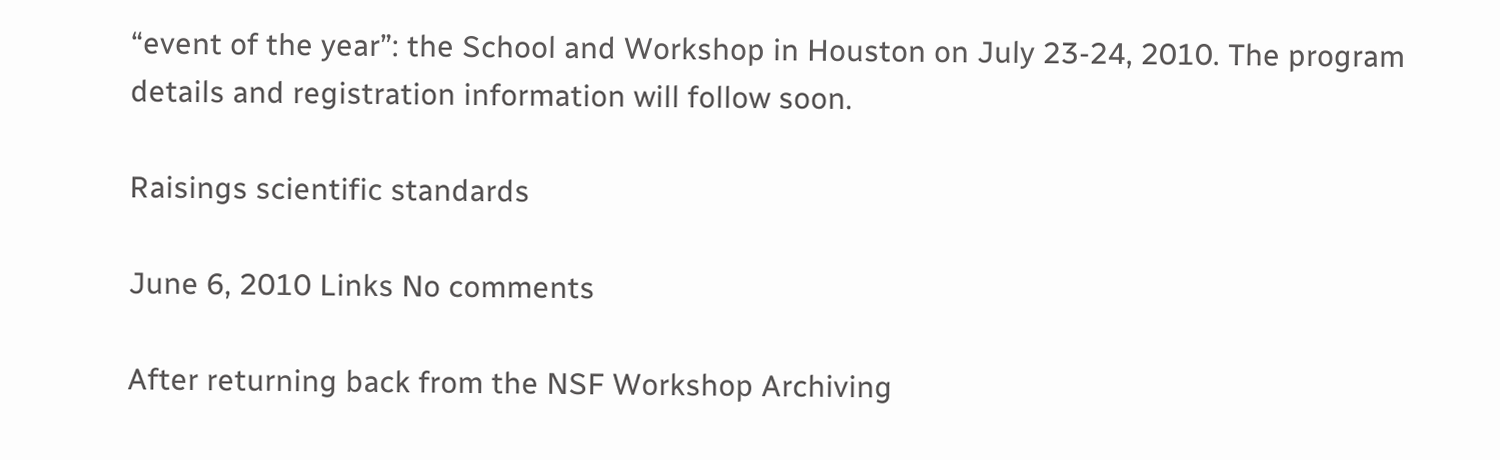“event of the year”: the School and Workshop in Houston on July 23-24, 2010. The program details and registration information will follow soon.

Raisings scientific standards

June 6, 2010 Links No comments

After returning back from the NSF Workshop Archiving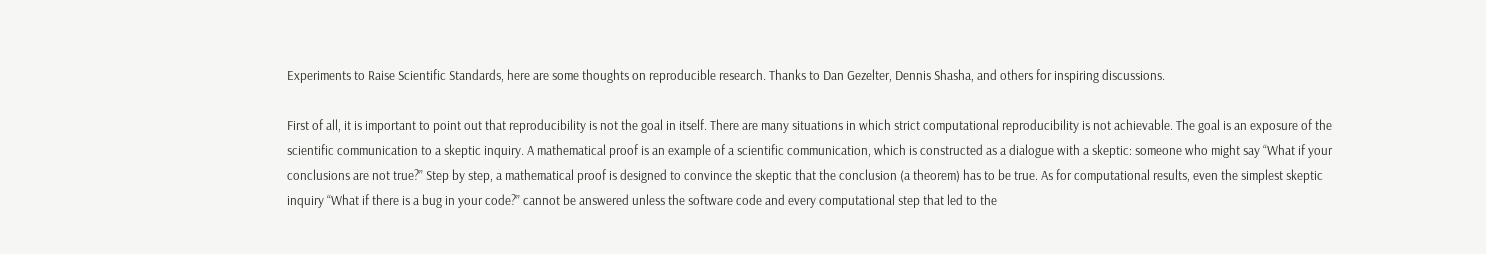Experiments to Raise Scientific Standards, here are some thoughts on reproducible research. Thanks to Dan Gezelter, Dennis Shasha, and others for inspiring discussions.

First of all, it is important to point out that reproducibility is not the goal in itself. There are many situations in which strict computational reproducibility is not achievable. The goal is an exposure of the scientific communication to a skeptic inquiry. A mathematical proof is an example of a scientific communication, which is constructed as a dialogue with a skeptic: someone who might say “What if your conclusions are not true?” Step by step, a mathematical proof is designed to convince the skeptic that the conclusion (a theorem) has to be true. As for computational results, even the simplest skeptic inquiry “What if there is a bug in your code?” cannot be answered unless the software code and every computational step that led to the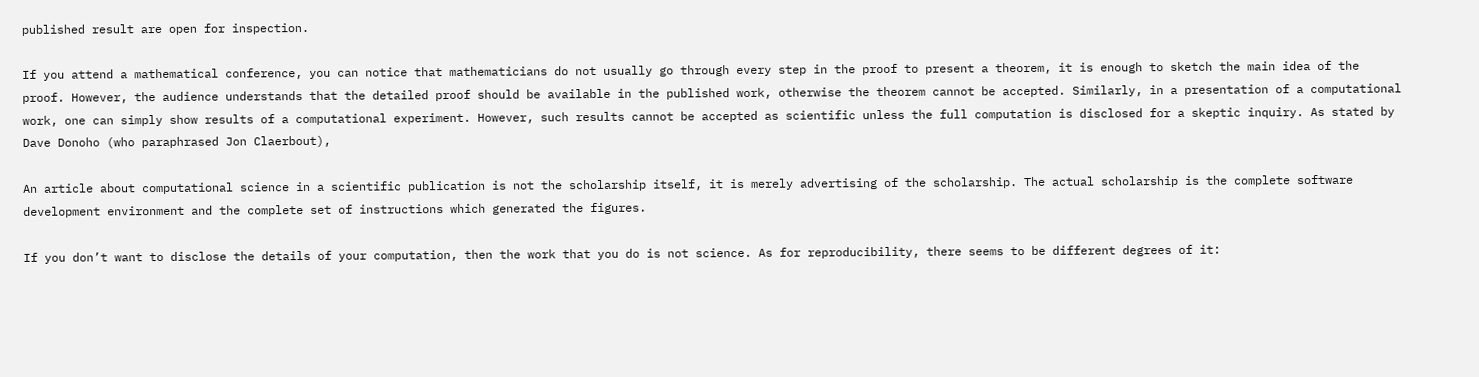published result are open for inspection.

If you attend a mathematical conference, you can notice that mathematicians do not usually go through every step in the proof to present a theorem, it is enough to sketch the main idea of the proof. However, the audience understands that the detailed proof should be available in the published work, otherwise the theorem cannot be accepted. Similarly, in a presentation of a computational work, one can simply show results of a computational experiment. However, such results cannot be accepted as scientific unless the full computation is disclosed for a skeptic inquiry. As stated by Dave Donoho (who paraphrased Jon Claerbout),

An article about computational science in a scientific publication is not the scholarship itself, it is merely advertising of the scholarship. The actual scholarship is the complete software development environment and the complete set of instructions which generated the figures.

If you don’t want to disclose the details of your computation, then the work that you do is not science. As for reproducibility, there seems to be different degrees of it: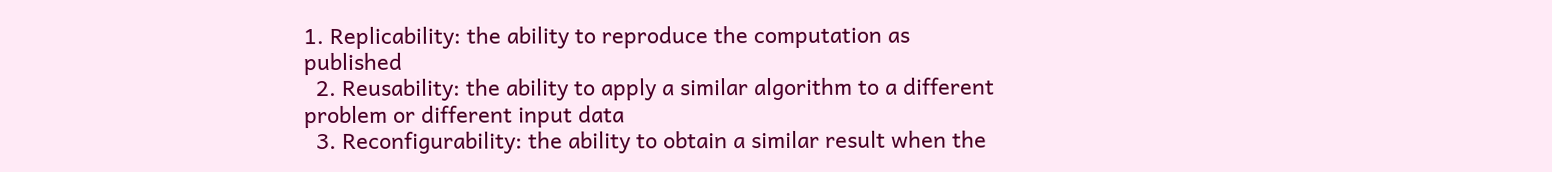1. Replicability: the ability to reproduce the computation as published
  2. Reusability: the ability to apply a similar algorithm to a different problem or different input data
  3. Reconfigurability: the ability to obtain a similar result when the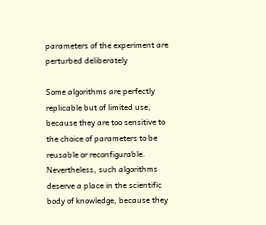parameters of the experiment are perturbed deliberately

Some algorithms are perfectly replicable but of limited use, because they are too sensitive to the choice of parameters to be reusable or reconfigurable. Nevertheless, such algorithms deserve a place in the scientific body of knowledge, because they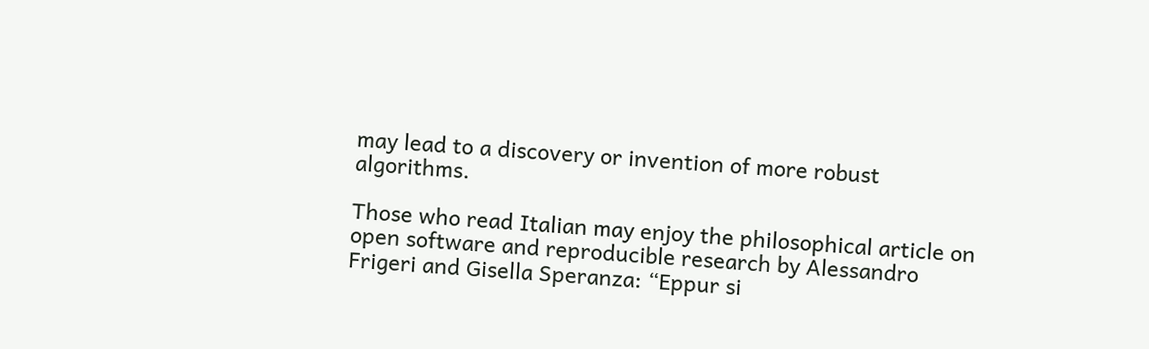may lead to a discovery or invention of more robust algorithms.

Those who read Italian may enjoy the philosophical article on open software and reproducible research by Alessandro Frigeri and Gisella Speranza: “Eppur si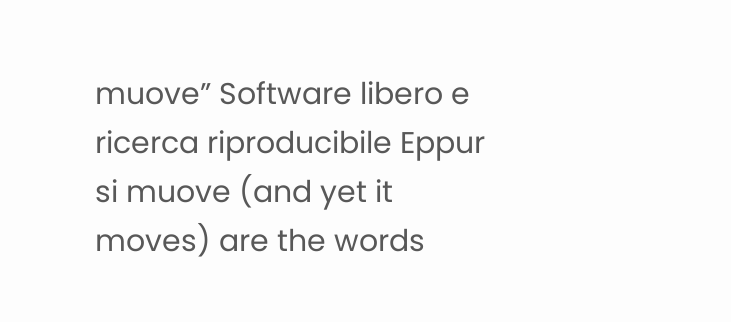muove” Software libero e ricerca riproducibile Eppur si muove (and yet it moves) are the words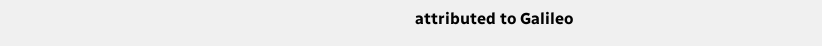attributed to Galileo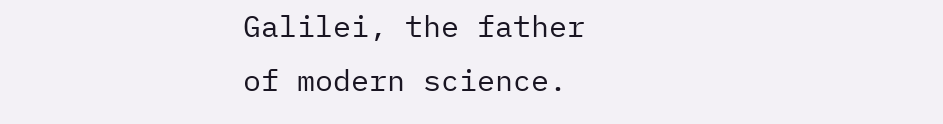Galilei, the father of modern science.